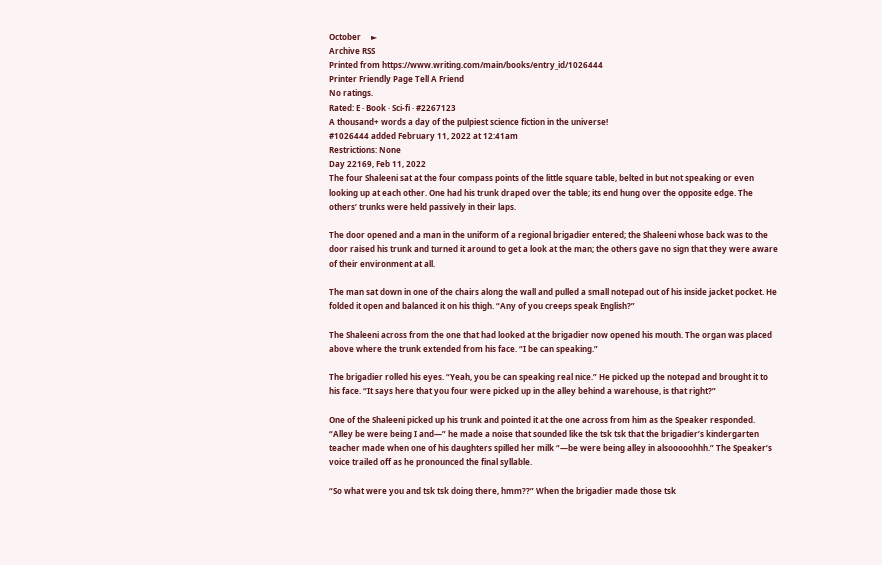October     ►
Archive RSS
Printed from https://www.writing.com/main/books/entry_id/1026444
Printer Friendly Page Tell A Friend
No ratings.
Rated: E · Book · Sci-fi · #2267123
A thousand+ words a day of the pulpiest science fiction in the universe!
#1026444 added February 11, 2022 at 12:41am
Restrictions: None
Day 22169, Feb 11, 2022
The four Shaleeni sat at the four compass points of the little square table, belted in but not speaking or even looking up at each other. One had his trunk draped over the table; its end hung over the opposite edge. The others’ trunks were held passively in their laps.

The door opened and a man in the uniform of a regional brigadier entered; the Shaleeni whose back was to the door raised his trunk and turned it around to get a look at the man; the others gave no sign that they were aware of their environment at all.

The man sat down in one of the chairs along the wall and pulled a small notepad out of his inside jacket pocket. He folded it open and balanced it on his thigh. “Any of you creeps speak English?”

The Shaleeni across from the one that had looked at the brigadier now opened his mouth. The organ was placed above where the trunk extended from his face. “I be can speaking.”

The brigadier rolled his eyes. “Yeah, you be can speaking real nice.” He picked up the notepad and brought it to his face. “It says here that you four were picked up in the alley behind a warehouse, is that right?”

One of the Shaleeni picked up his trunk and pointed it at the one across from him as the Speaker responded. “Alley be were being I and—” he made a noise that sounded like the tsk tsk that the brigadier’s kindergarten teacher made when one of his daughters spilled her milk “—be were being alley in alsooooohhh.” The Speaker’s voice trailed off as he pronounced the final syllable.

“So what were you and tsk tsk doing there, hmm??” When the brigadier made those tsk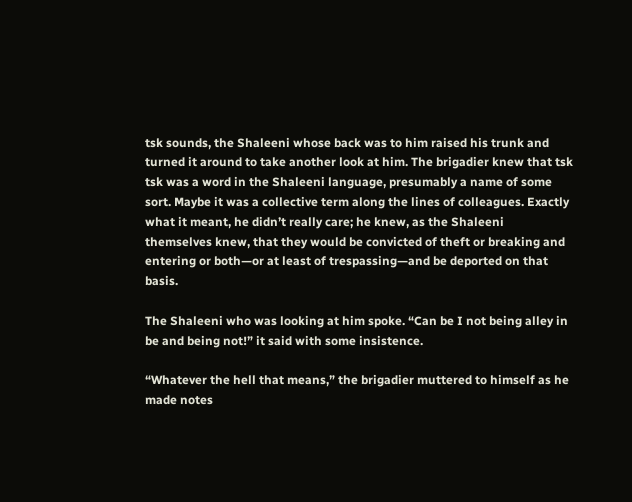tsk sounds, the Shaleeni whose back was to him raised his trunk and turned it around to take another look at him. The brigadier knew that tsk tsk was a word in the Shaleeni language, presumably a name of some sort. Maybe it was a collective term along the lines of colleagues. Exactly what it meant, he didn’t really care; he knew, as the Shaleeni themselves knew, that they would be convicted of theft or breaking and entering or both—or at least of trespassing—and be deported on that basis.

The Shaleeni who was looking at him spoke. “Can be I not being alley in be and being not!” it said with some insistence.

“Whatever the hell that means,” the brigadier muttered to himself as he made notes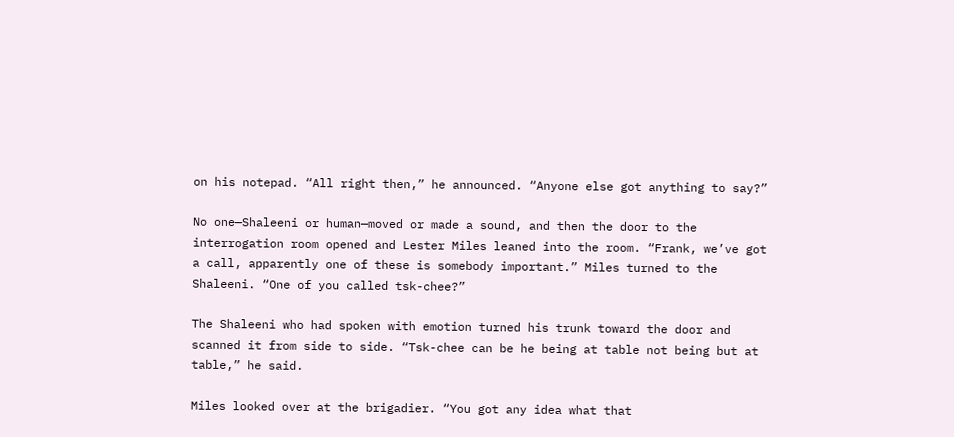on his notepad. “All right then,” he announced. “Anyone else got anything to say?”

No one—Shaleeni or human—moved or made a sound, and then the door to the interrogation room opened and Lester Miles leaned into the room. “Frank, we’ve got a call, apparently one of these is somebody important.” Miles turned to the Shaleeni. “One of you called tsk-chee?”

The Shaleeni who had spoken with emotion turned his trunk toward the door and scanned it from side to side. “Tsk-chee can be he being at table not being but at table,” he said.

Miles looked over at the brigadier. “You got any idea what that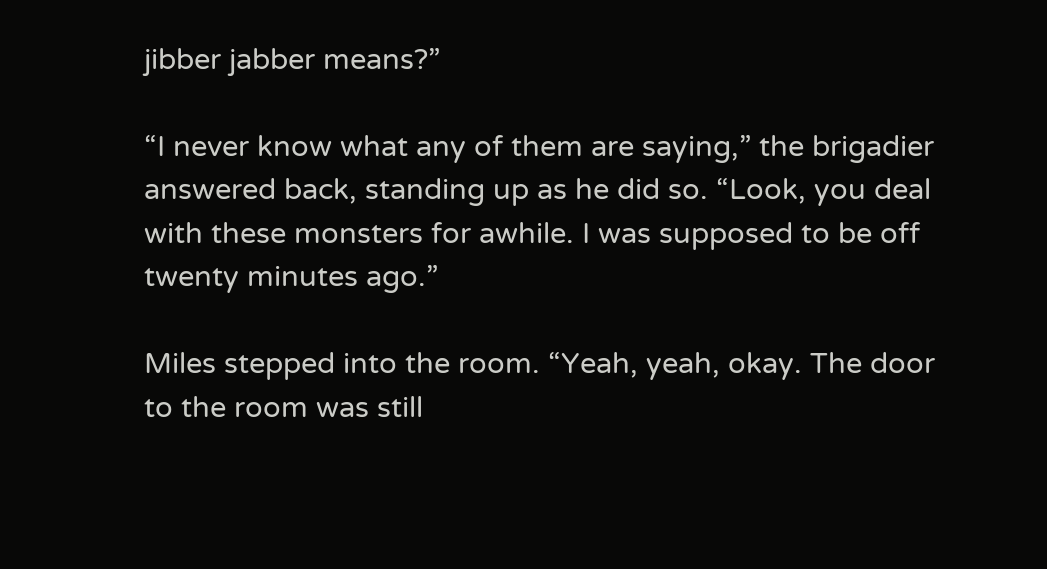jibber jabber means?”

“I never know what any of them are saying,” the brigadier answered back, standing up as he did so. “Look, you deal with these monsters for awhile. I was supposed to be off twenty minutes ago.”

Miles stepped into the room. “Yeah, yeah, okay. The door to the room was still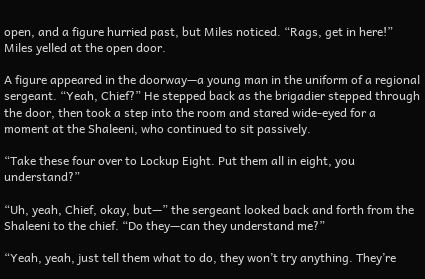open, and a figure hurried past, but Miles noticed. “Rags, get in here!” Miles yelled at the open door.

A figure appeared in the doorway—a young man in the uniform of a regional sergeant. “Yeah, Chief?” He stepped back as the brigadier stepped through the door, then took a step into the room and stared wide-eyed for a moment at the Shaleeni, who continued to sit passively.

“Take these four over to Lockup Eight. Put them all in eight, you understand?”

“Uh, yeah, Chief, okay, but—” the sergeant looked back and forth from the Shaleeni to the chief. “Do they—can they understand me?”

“Yeah, yeah, just tell them what to do, they won’t try anything. They’re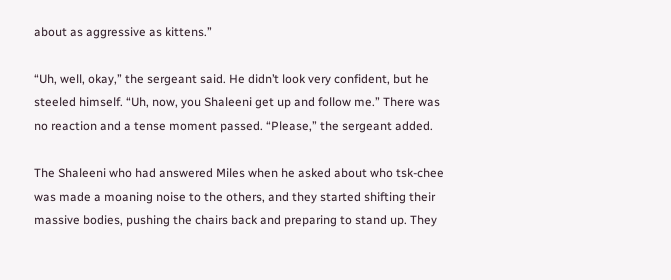about as aggressive as kittens.”

“Uh, well, okay,” the sergeant said. He didn’t look very confident, but he steeled himself. “Uh, now, you Shaleeni get up and follow me.” There was no reaction and a tense moment passed. “Please,” the sergeant added.

The Shaleeni who had answered Miles when he asked about who tsk-chee was made a moaning noise to the others, and they started shifting their massive bodies, pushing the chairs back and preparing to stand up. They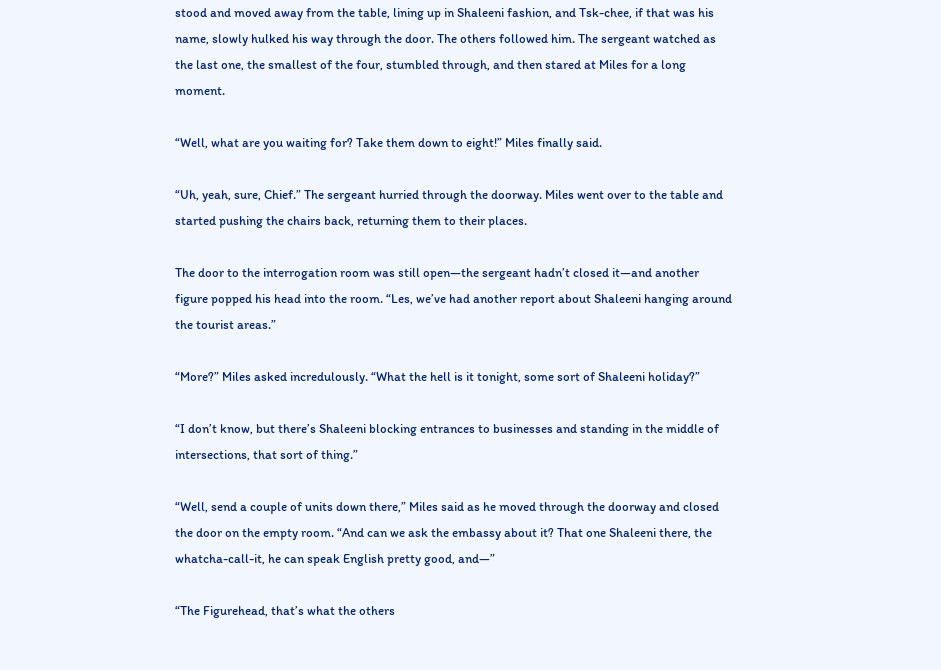stood and moved away from the table, lining up in Shaleeni fashion, and Tsk-chee, if that was his name, slowly hulked his way through the door. The others followed him. The sergeant watched as the last one, the smallest of the four, stumbled through, and then stared at Miles for a long moment.

“Well, what are you waiting for? Take them down to eight!” Miles finally said.

“Uh, yeah, sure, Chief.” The sergeant hurried through the doorway. Miles went over to the table and started pushing the chairs back, returning them to their places.

The door to the interrogation room was still open—the sergeant hadn’t closed it—and another figure popped his head into the room. “Les, we’ve had another report about Shaleeni hanging around the tourist areas.”

“More?” Miles asked incredulously. “What the hell is it tonight, some sort of Shaleeni holiday?”

“I don’t know, but there’s Shaleeni blocking entrances to businesses and standing in the middle of intersections, that sort of thing.”

“Well, send a couple of units down there,” Miles said as he moved through the doorway and closed the door on the empty room. “And can we ask the embassy about it? That one Shaleeni there, the whatcha-call-it, he can speak English pretty good, and—”

“The Figurehead, that’s what the others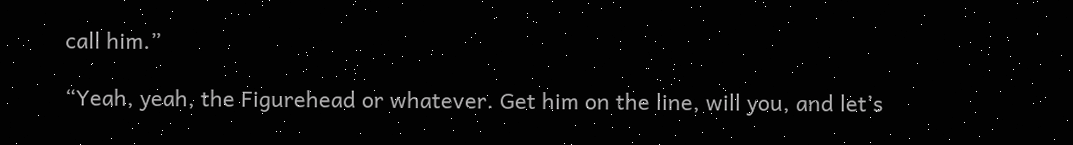call him.”

“Yeah, yeah, the Figurehead or whatever. Get him on the line, will you, and let’s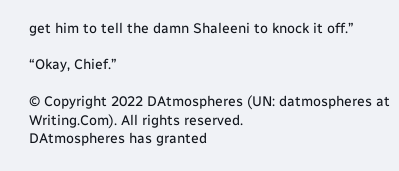get him to tell the damn Shaleeni to knock it off.”

“Okay, Chief.”

© Copyright 2022 DAtmospheres (UN: datmospheres at Writing.Com). All rights reserved.
DAtmospheres has granted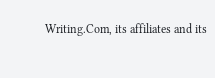Writing.Com, its affiliates and its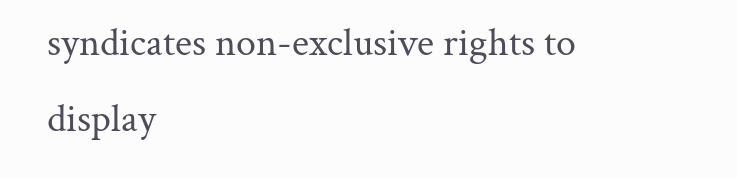syndicates non-exclusive rights to display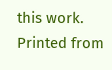this work.
Printed from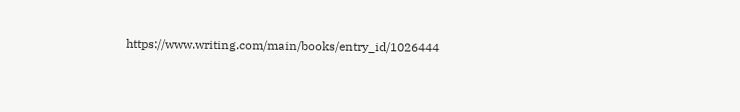https://www.writing.com/main/books/entry_id/1026444